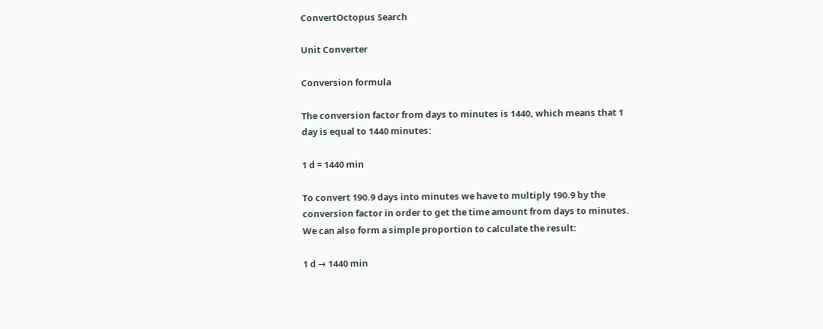ConvertOctopus Search

Unit Converter

Conversion formula

The conversion factor from days to minutes is 1440, which means that 1 day is equal to 1440 minutes:

1 d = 1440 min

To convert 190.9 days into minutes we have to multiply 190.9 by the conversion factor in order to get the time amount from days to minutes. We can also form a simple proportion to calculate the result:

1 d → 1440 min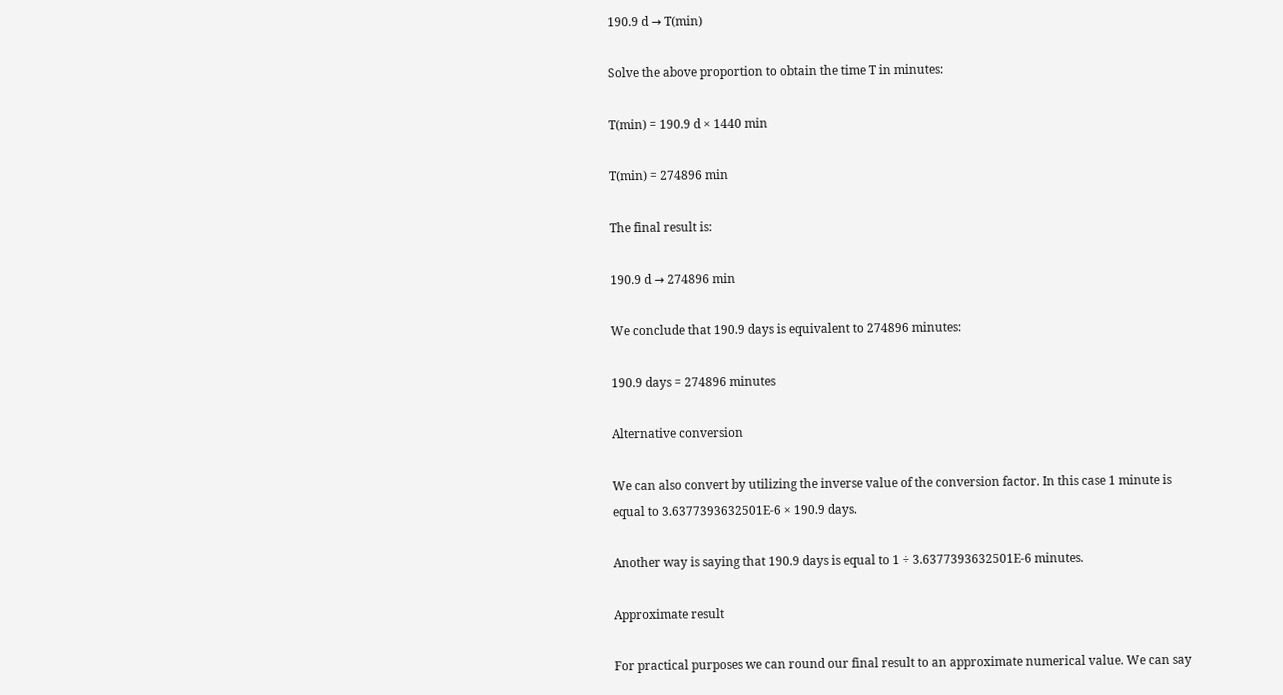190.9 d → T(min)

Solve the above proportion to obtain the time T in minutes:

T(min) = 190.9 d × 1440 min

T(min) = 274896 min

The final result is:

190.9 d → 274896 min

We conclude that 190.9 days is equivalent to 274896 minutes:

190.9 days = 274896 minutes

Alternative conversion

We can also convert by utilizing the inverse value of the conversion factor. In this case 1 minute is equal to 3.6377393632501E-6 × 190.9 days.

Another way is saying that 190.9 days is equal to 1 ÷ 3.6377393632501E-6 minutes.

Approximate result

For practical purposes we can round our final result to an approximate numerical value. We can say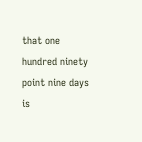that one hundred ninety point nine days is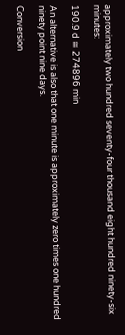approximately two hundred seventy-four thousand eight hundred ninety-six minutes:

190.9 d ≅ 274896 min

An alternative is also that one minute is approximately zero times one hundred ninety point nine days.

Conversion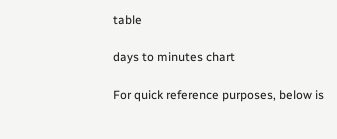table

days to minutes chart

For quick reference purposes, below is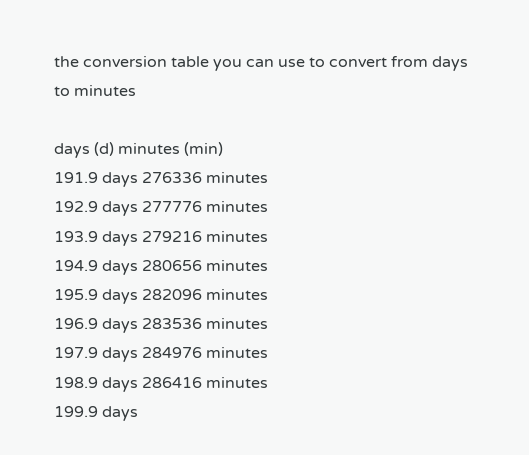the conversion table you can use to convert from days to minutes

days (d) minutes (min)
191.9 days 276336 minutes
192.9 days 277776 minutes
193.9 days 279216 minutes
194.9 days 280656 minutes
195.9 days 282096 minutes
196.9 days 283536 minutes
197.9 days 284976 minutes
198.9 days 286416 minutes
199.9 days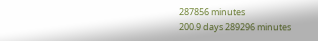287856 minutes
200.9 days 289296 minutes